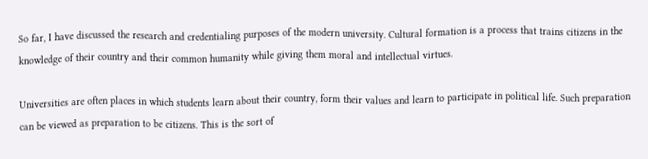So far, I have discussed the research and credentialing purposes of the modern university. Cultural formation is a process that trains citizens in the knowledge of their country and their common humanity while giving them moral and intellectual virtues.

Universities are often places in which students learn about their country, form their values and learn to participate in political life. Such preparation can be viewed as preparation to be citizens. This is the sort of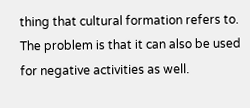thing that cultural formation refers to. The problem is that it can also be used for negative activities as well.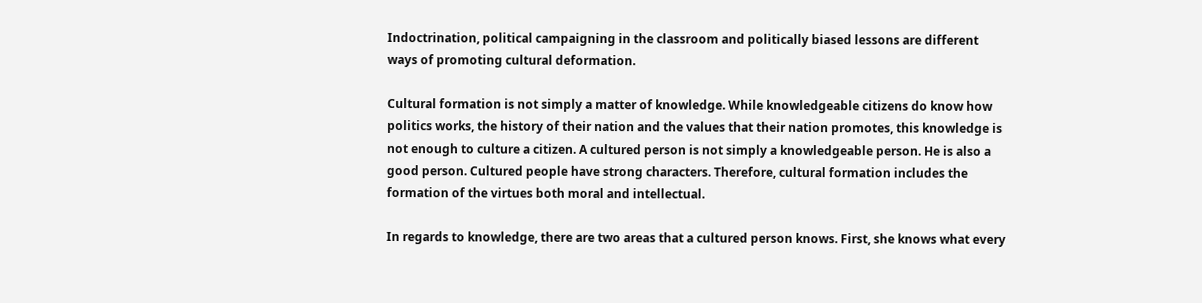Indoctrination, political campaigning in the classroom and politically biased lessons are different ways of promoting cultural deformation.

Cultural formation is not simply a matter of knowledge. While knowledgeable citizens do know how politics works, the history of their nation and the values that their nation promotes, this knowledge is not enough to culture a citizen. A cultured person is not simply a knowledgeable person. He is also a good person. Cultured people have strong characters. Therefore, cultural formation includes the formation of the virtues both moral and intellectual.

In regards to knowledge, there are two areas that a cultured person knows. First, she knows what every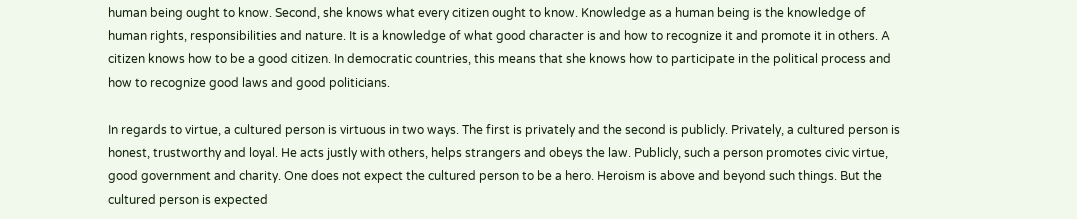human being ought to know. Second, she knows what every citizen ought to know. Knowledge as a human being is the knowledge of human rights, responsibilities and nature. It is a knowledge of what good character is and how to recognize it and promote it in others. A citizen knows how to be a good citizen. In democratic countries, this means that she knows how to participate in the political process and how to recognize good laws and good politicians.

In regards to virtue, a cultured person is virtuous in two ways. The first is privately and the second is publicly. Privately, a cultured person is honest, trustworthy and loyal. He acts justly with others, helps strangers and obeys the law. Publicly, such a person promotes civic virtue, good government and charity. One does not expect the cultured person to be a hero. Heroism is above and beyond such things. But the cultured person is expected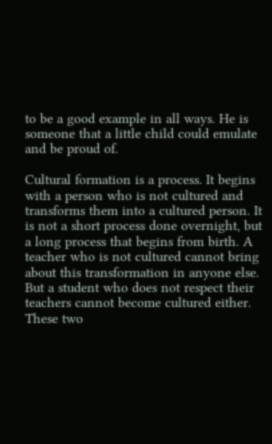to be a good example in all ways. He is someone that a little child could emulate and be proud of.

Cultural formation is a process. It begins with a person who is not cultured and transforms them into a cultured person. It is not a short process done overnight, but a long process that begins from birth. A teacher who is not cultured cannot bring about this transformation in anyone else. But a student who does not respect their teachers cannot become cultured either. These two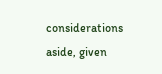considerations aside, given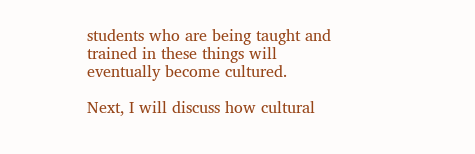students who are being taught and trained in these things will eventually become cultured.

Next, I will discuss how cultural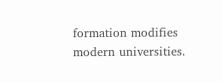formation modifies modern universities.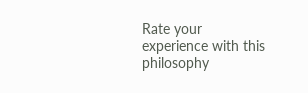Rate your experience with this philosophy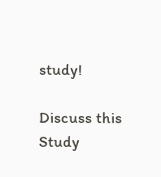study!

Discuss this Study